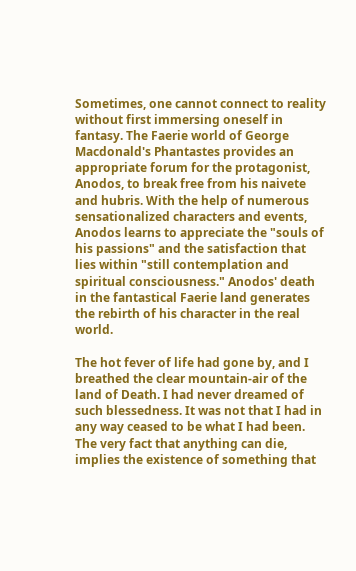Sometimes, one cannot connect to reality without first immersing oneself in fantasy. The Faerie world of George Macdonald's Phantastes provides an appropriate forum for the protagonist, Anodos, to break free from his naivete and hubris. With the help of numerous sensationalized characters and events, Anodos learns to appreciate the "souls of his passions" and the satisfaction that lies within "still contemplation and spiritual consciousness." Anodos' death in the fantastical Faerie land generates the rebirth of his character in the real world.

The hot fever of life had gone by, and I breathed the clear mountain-air of the land of Death. I had never dreamed of such blessedness. It was not that I had in any way ceased to be what I had been. The very fact that anything can die, implies the existence of something that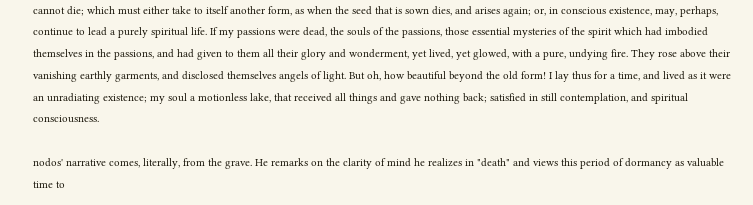cannot die; which must either take to itself another form, as when the seed that is sown dies, and arises again; or, in conscious existence, may, perhaps, continue to lead a purely spiritual life. If my passions were dead, the souls of the passions, those essential mysteries of the spirit which had imbodied themselves in the passions, and had given to them all their glory and wonderment, yet lived, yet glowed, with a pure, undying fire. They rose above their vanishing earthly garments, and disclosed themselves angels of light. But oh, how beautiful beyond the old form! I lay thus for a time, and lived as it were an unradiating existence; my soul a motionless lake, that received all things and gave nothing back; satisfied in still contemplation, and spiritual consciousness.

nodos' narrative comes, literally, from the grave. He remarks on the clarity of mind he realizes in "death" and views this period of dormancy as valuable time to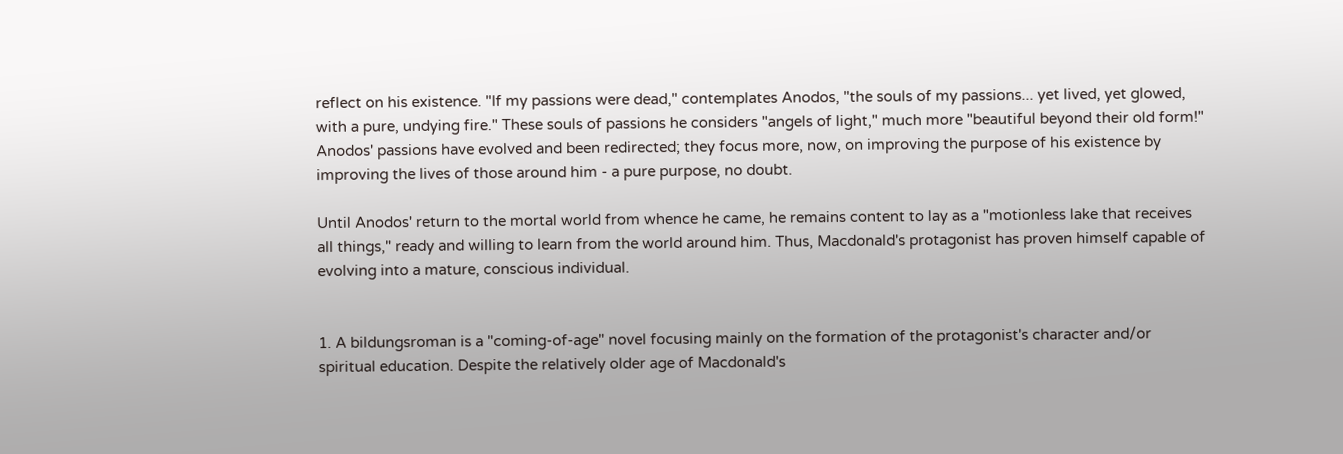reflect on his existence. "If my passions were dead," contemplates Anodos, "the souls of my passions... yet lived, yet glowed, with a pure, undying fire." These souls of passions he considers "angels of light," much more "beautiful beyond their old form!" Anodos' passions have evolved and been redirected; they focus more, now, on improving the purpose of his existence by improving the lives of those around him - a pure purpose, no doubt.

Until Anodos' return to the mortal world from whence he came, he remains content to lay as a "motionless lake that receives all things," ready and willing to learn from the world around him. Thus, Macdonald's protagonist has proven himself capable of evolving into a mature, conscious individual.


1. A bildungsroman is a "coming-of-age" novel focusing mainly on the formation of the protagonist's character and/or spiritual education. Despite the relatively older age of Macdonald's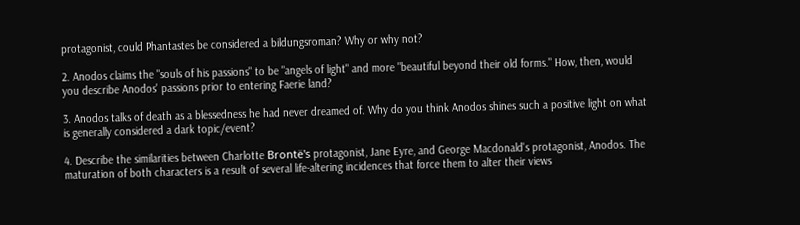protagonist, could Phantastes be considered a bildungsroman? Why or why not?

2. Anodos claims the "souls of his passions" to be "angels of light" and more "beautiful beyond their old forms." How, then, would you describe Anodos' passions prior to entering Faerie land?

3. Anodos talks of death as a blessedness he had never dreamed of. Why do you think Anodos shines such a positive light on what is generally considered a dark topic/event?

4. Describe the similarities between Charlotte Brontë's protagonist, Jane Eyre, and George Macdonald's protagonist, Anodos. The maturation of both characters is a result of several life-altering incidences that force them to alter their views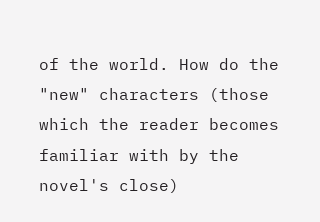of the world. How do the "new" characters (those which the reader becomes familiar with by the novel's close)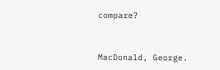compare?


MacDonald, George.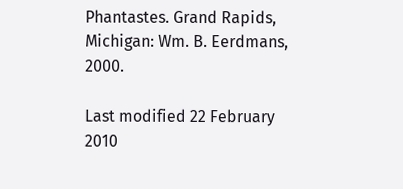Phantastes. Grand Rapids, Michigan: Wm. B. Eerdmans, 2000.

Last modified 22 February 2010